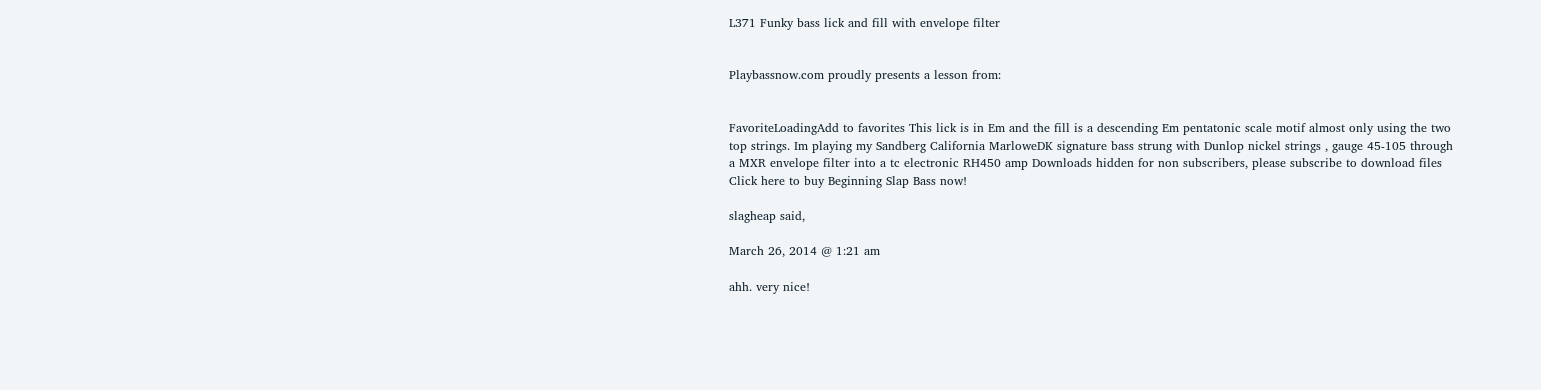L371 Funky bass lick and fill with envelope filter


Playbassnow.com proudly presents a lesson from:


FavoriteLoadingAdd to favorites This lick is in Em and the fill is a descending Em pentatonic scale motif almost only using the two top strings. Im playing my Sandberg California MarloweDK signature bass strung with Dunlop nickel strings , gauge 45-105 through a MXR envelope filter into a tc electronic RH450 amp Downloads hidden for non subscribers, please subscribe to download files
Click here to buy Beginning Slap Bass now!

slagheap said,

March 26, 2014 @ 1:21 am

ahh. very nice!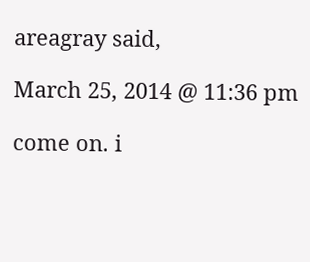areagray said,

March 25, 2014 @ 11:36 pm

come on. i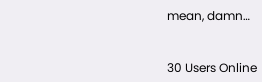mean, damn…


30 Users Online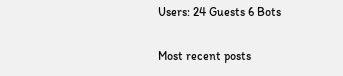Users: 24 Guests 6 Bots

Most recent posts